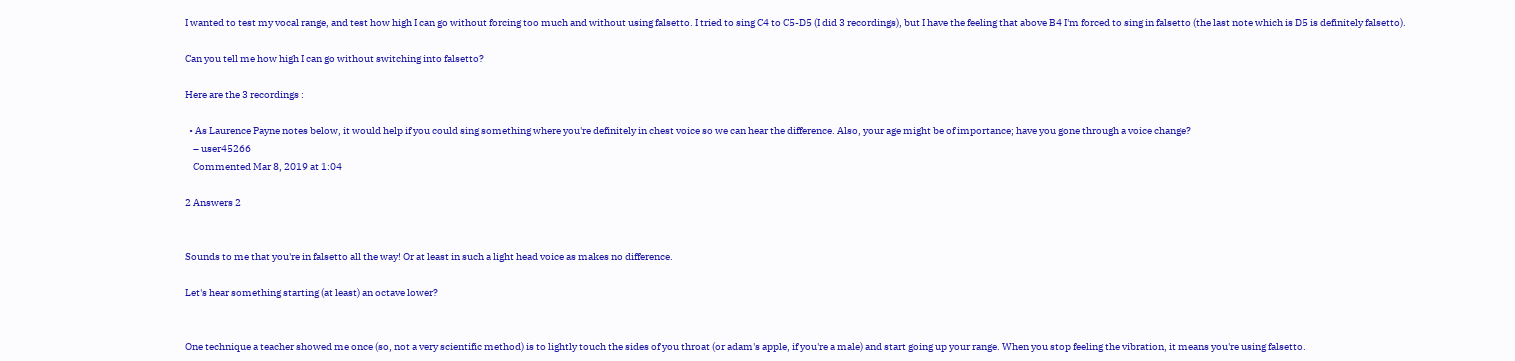I wanted to test my vocal range, and test how high I can go without forcing too much and without using falsetto. I tried to sing C4 to C5-D5 (I did 3 recordings), but I have the feeling that above B4 I'm forced to sing in falsetto (the last note which is D5 is definitely falsetto).

Can you tell me how high I can go without switching into falsetto?

Here are the 3 recordings :

  • As Laurence Payne notes below, it would help if you could sing something where you're definitely in chest voice so we can hear the difference. Also, your age might be of importance; have you gone through a voice change?
    – user45266
    Commented Mar 8, 2019 at 1:04

2 Answers 2


Sounds to me that you're in falsetto all the way! Or at least in such a light head voice as makes no difference.

Let's hear something starting (at least) an octave lower?


One technique a teacher showed me once (so, not a very scientific method) is to lightly touch the sides of you throat (or adam's apple, if you're a male) and start going up your range. When you stop feeling the vibration, it means you're using falsetto.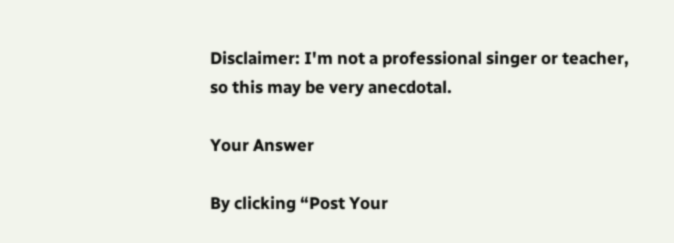Disclaimer: I'm not a professional singer or teacher, so this may be very anecdotal.

Your Answer

By clicking “Post Your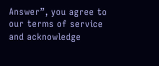Answer”, you agree to our terms of service and acknowledge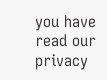you have read our privacy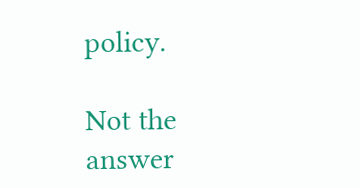policy.

Not the answer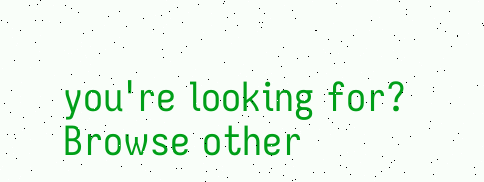you're looking for? Browse other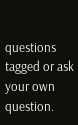questions tagged or ask your own question.